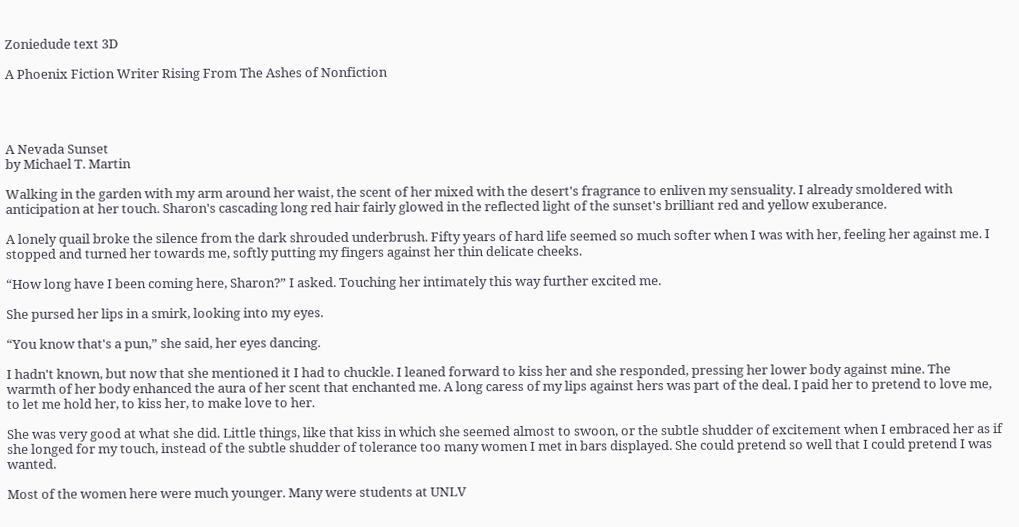Zoniedude text 3D

A Phoenix Fiction Writer Rising From The Ashes of Nonfiction




A Nevada Sunset
by Michael T. Martin

Walking in the garden with my arm around her waist, the scent of her mixed with the desert's fragrance to enliven my sensuality. I already smoldered with anticipation at her touch. Sharon's cascading long red hair fairly glowed in the reflected light of the sunset's brilliant red and yellow exuberance.

A lonely quail broke the silence from the dark shrouded underbrush. Fifty years of hard life seemed so much softer when I was with her, feeling her against me. I stopped and turned her towards me, softly putting my fingers against her thin delicate cheeks.

“How long have I been coming here, Sharon?” I asked. Touching her intimately this way further excited me.

She pursed her lips in a smirk, looking into my eyes.

“You know that's a pun,” she said, her eyes dancing.

I hadn't known, but now that she mentioned it I had to chuckle. I leaned forward to kiss her and she responded, pressing her lower body against mine. The warmth of her body enhanced the aura of her scent that enchanted me. A long caress of my lips against hers was part of the deal. I paid her to pretend to love me, to let me hold her, to kiss her, to make love to her.

She was very good at what she did. Little things, like that kiss in which she seemed almost to swoon, or the subtle shudder of excitement when I embraced her as if she longed for my touch, instead of the subtle shudder of tolerance too many women I met in bars displayed. She could pretend so well that I could pretend I was wanted.

Most of the women here were much younger. Many were students at UNLV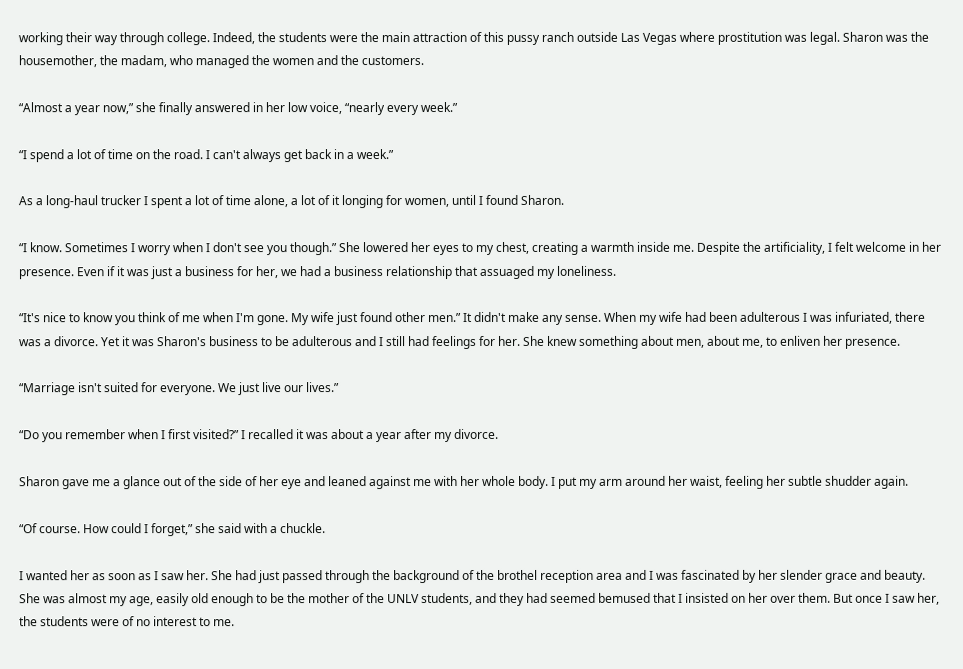working their way through college. Indeed, the students were the main attraction of this pussy ranch outside Las Vegas where prostitution was legal. Sharon was the housemother, the madam, who managed the women and the customers.

“Almost a year now,” she finally answered in her low voice, “nearly every week.”

“I spend a lot of time on the road. I can't always get back in a week.”

As a long-haul trucker I spent a lot of time alone, a lot of it longing for women, until I found Sharon.

“I know. Sometimes I worry when I don't see you though.” She lowered her eyes to my chest, creating a warmth inside me. Despite the artificiality, I felt welcome in her presence. Even if it was just a business for her, we had a business relationship that assuaged my loneliness.

“It's nice to know you think of me when I'm gone. My wife just found other men.” It didn't make any sense. When my wife had been adulterous I was infuriated, there was a divorce. Yet it was Sharon's business to be adulterous and I still had feelings for her. She knew something about men, about me, to enliven her presence.

“Marriage isn't suited for everyone. We just live our lives.”

“Do you remember when I first visited?” I recalled it was about a year after my divorce.

Sharon gave me a glance out of the side of her eye and leaned against me with her whole body. I put my arm around her waist, feeling her subtle shudder again.

“Of course. How could I forget,” she said with a chuckle.

I wanted her as soon as I saw her. She had just passed through the background of the brothel reception area and I was fascinated by her slender grace and beauty. She was almost my age, easily old enough to be the mother of the UNLV students, and they had seemed bemused that I insisted on her over them. But once I saw her, the students were of no interest to me.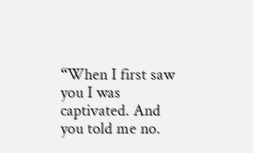“When I first saw you I was captivated. And you told me no.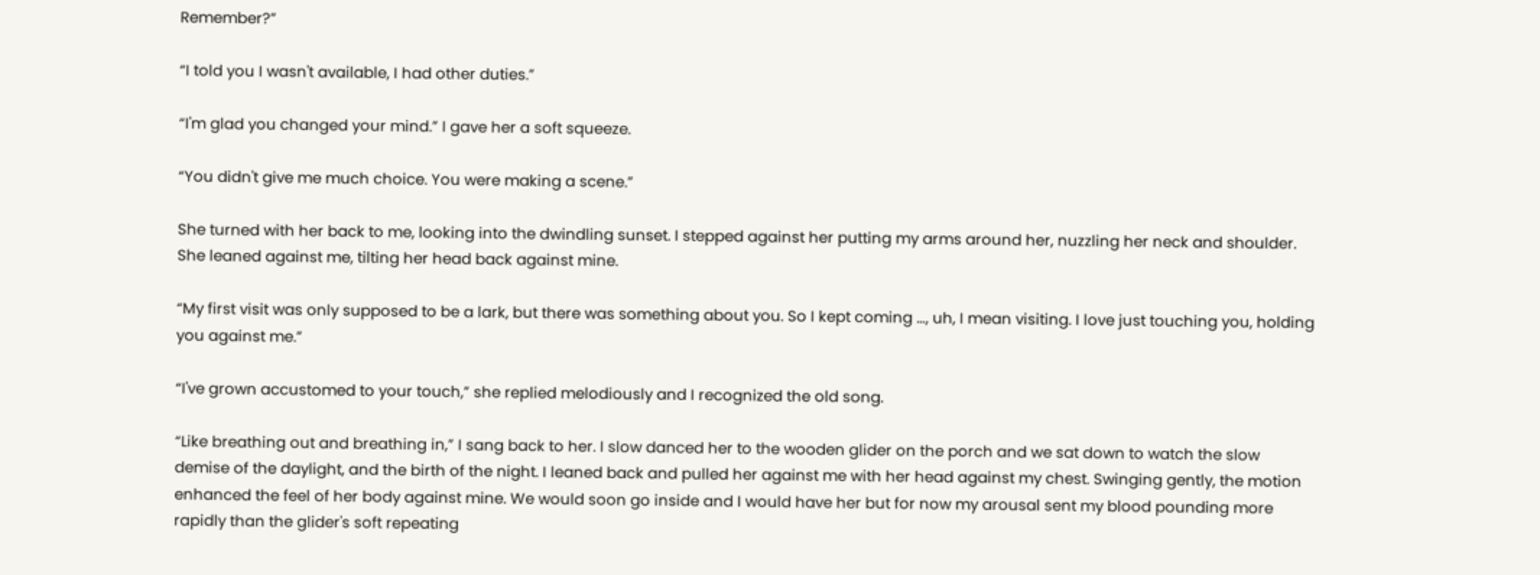Remember?”

“I told you I wasn't available, I had other duties.”

“I'm glad you changed your mind.” I gave her a soft squeeze.

“You didn't give me much choice. You were making a scene.”

She turned with her back to me, looking into the dwindling sunset. I stepped against her putting my arms around her, nuzzling her neck and shoulder. She leaned against me, tilting her head back against mine.

“My first visit was only supposed to be a lark, but there was something about you. So I kept coming …, uh, I mean visiting. I love just touching you, holding you against me.”

“I've grown accustomed to your touch,” she replied melodiously and I recognized the old song.

“Like breathing out and breathing in,” I sang back to her. I slow danced her to the wooden glider on the porch and we sat down to watch the slow demise of the daylight, and the birth of the night. I leaned back and pulled her against me with her head against my chest. Swinging gently, the motion enhanced the feel of her body against mine. We would soon go inside and I would have her but for now my arousal sent my blood pounding more rapidly than the glider's soft repeating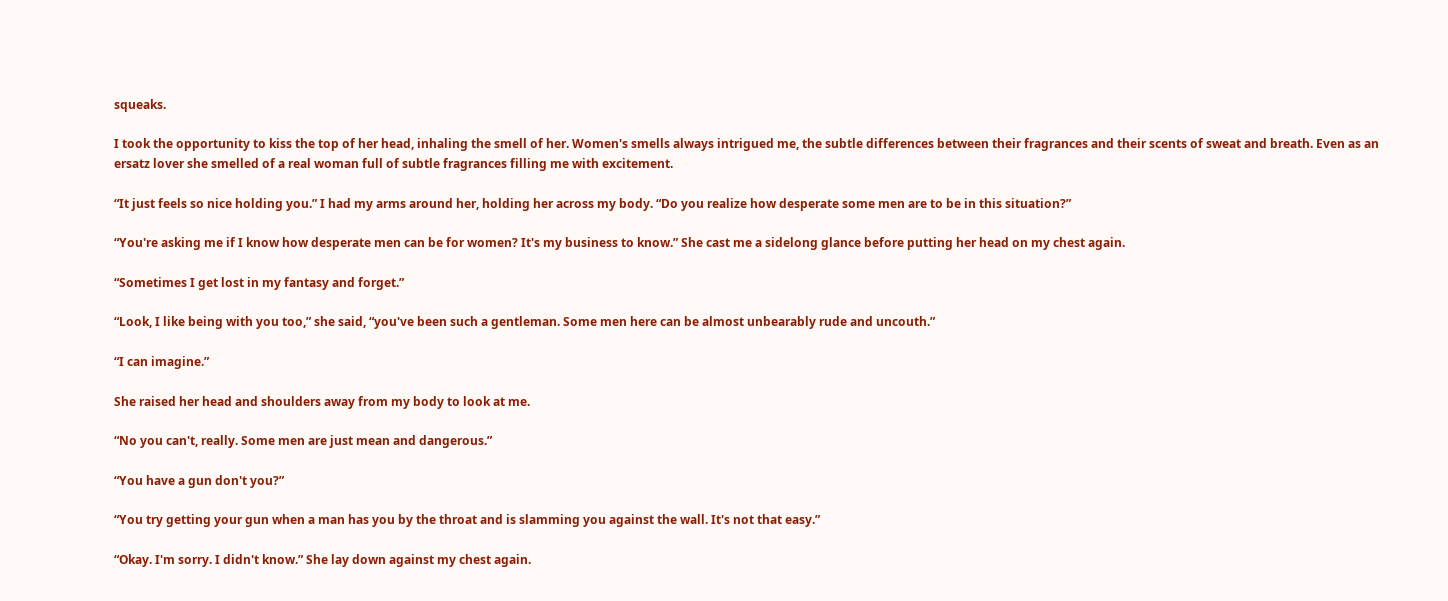squeaks.

I took the opportunity to kiss the top of her head, inhaling the smell of her. Women's smells always intrigued me, the subtle differences between their fragrances and their scents of sweat and breath. Even as an ersatz lover she smelled of a real woman full of subtle fragrances filling me with excitement.

“It just feels so nice holding you.” I had my arms around her, holding her across my body. “Do you realize how desperate some men are to be in this situation?”

“You're asking me if I know how desperate men can be for women? It's my business to know.” She cast me a sidelong glance before putting her head on my chest again.

“Sometimes I get lost in my fantasy and forget.”

“Look, I like being with you too,” she said, “you've been such a gentleman. Some men here can be almost unbearably rude and uncouth.”

“I can imagine.”

She raised her head and shoulders away from my body to look at me.

“No you can't, really. Some men are just mean and dangerous.”

“You have a gun don't you?”

“You try getting your gun when a man has you by the throat and is slamming you against the wall. It's not that easy.”

“Okay. I'm sorry. I didn't know.” She lay down against my chest again.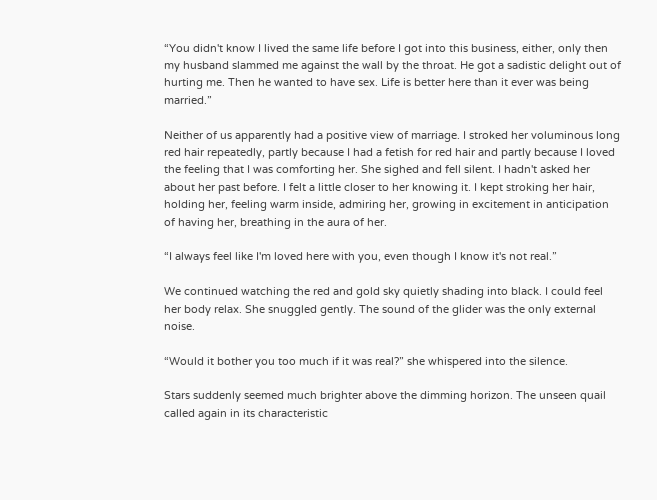“You didn't know I lived the same life before I got into this business, either, only then my husband slammed me against the wall by the throat. He got a sadistic delight out of hurting me. Then he wanted to have sex. Life is better here than it ever was being married.”

Neither of us apparently had a positive view of marriage. I stroked her voluminous long red hair repeatedly, partly because I had a fetish for red hair and partly because I loved the feeling that I was comforting her. She sighed and fell silent. I hadn't asked her about her past before. I felt a little closer to her knowing it. I kept stroking her hair, holding her, feeling warm inside, admiring her, growing in excitement in anticipation of having her, breathing in the aura of her.

“I always feel like I'm loved here with you, even though I know it's not real.”

We continued watching the red and gold sky quietly shading into black. I could feel her body relax. She snuggled gently. The sound of the glider was the only external noise.

“Would it bother you too much if it was real?” she whispered into the silence.

Stars suddenly seemed much brighter above the dimming horizon. The unseen quail called again in its characteristic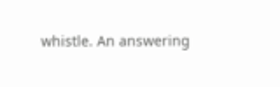whistle. An answering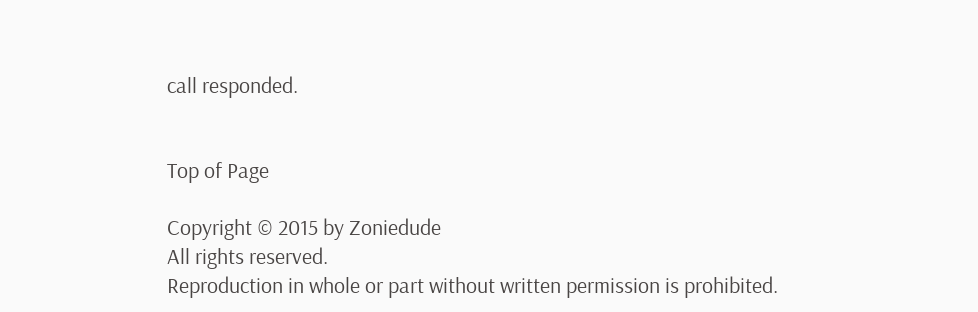call responded.


Top of Page

Copyright © 2015 by Zoniedude
All rights reserved.
Reproduction in whole or part without written permission is prohibited.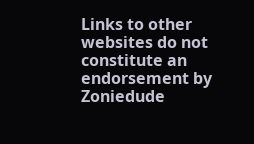Links to other websites do not constitute an endorsement by Zoniedude